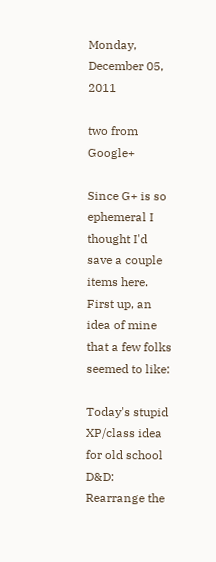Monday, December 05, 2011

two from Google+

Since G+ is so ephemeral I thought I'd save a couple items here. First up, an idea of mine that a few folks seemed to like:

Today's stupid XP/class idea for old school D&D: Rearrange the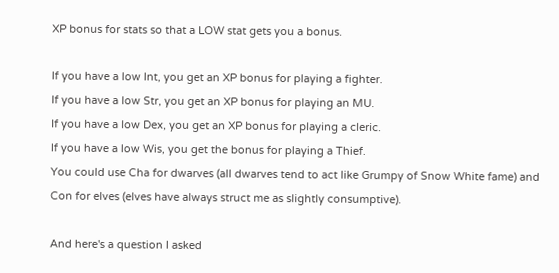XP bonus for stats so that a LOW stat gets you a bonus.

If you have a low Int, you get an XP bonus for playing a fighter.
If you have a low Str, you get an XP bonus for playing an MU.
If you have a low Dex, you get an XP bonus for playing a cleric.
If you have a low Wis, you get the bonus for playing a Thief.
You could use Cha for dwarves (all dwarves tend to act like Grumpy of Snow White fame) and Con for elves (elves have always struct me as slightly consumptive).

And here's a question I asked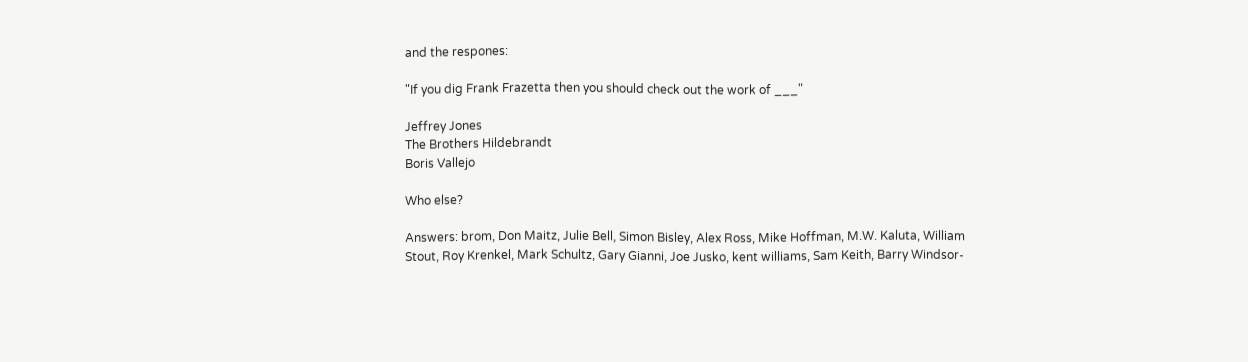and the respones:

"If you dig Frank Frazetta then you should check out the work of ___"

Jeffrey Jones
The Brothers Hildebrandt
Boris Vallejo

Who else?

Answers: brom, Don Maitz, Julie Bell, Simon Bisley, Alex Ross, Mike Hoffman, M.W. Kaluta, William Stout, Roy Krenkel, Mark Schultz, Gary Gianni, Joe Jusko, kent williams, Sam Keith, Barry Windsor-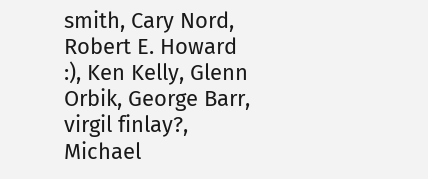smith, Cary Nord, Robert E. Howard :), Ken Kelly, Glenn Orbik, George Barr, virgil finlay?, Michael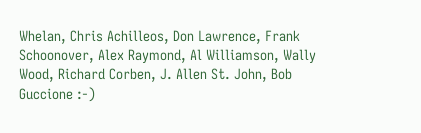Whelan, Chris Achilleos, Don Lawrence, Frank Schoonover, Alex Raymond, Al Williamson, Wally Wood, Richard Corben, J. Allen St. John, Bob Guccione :-)